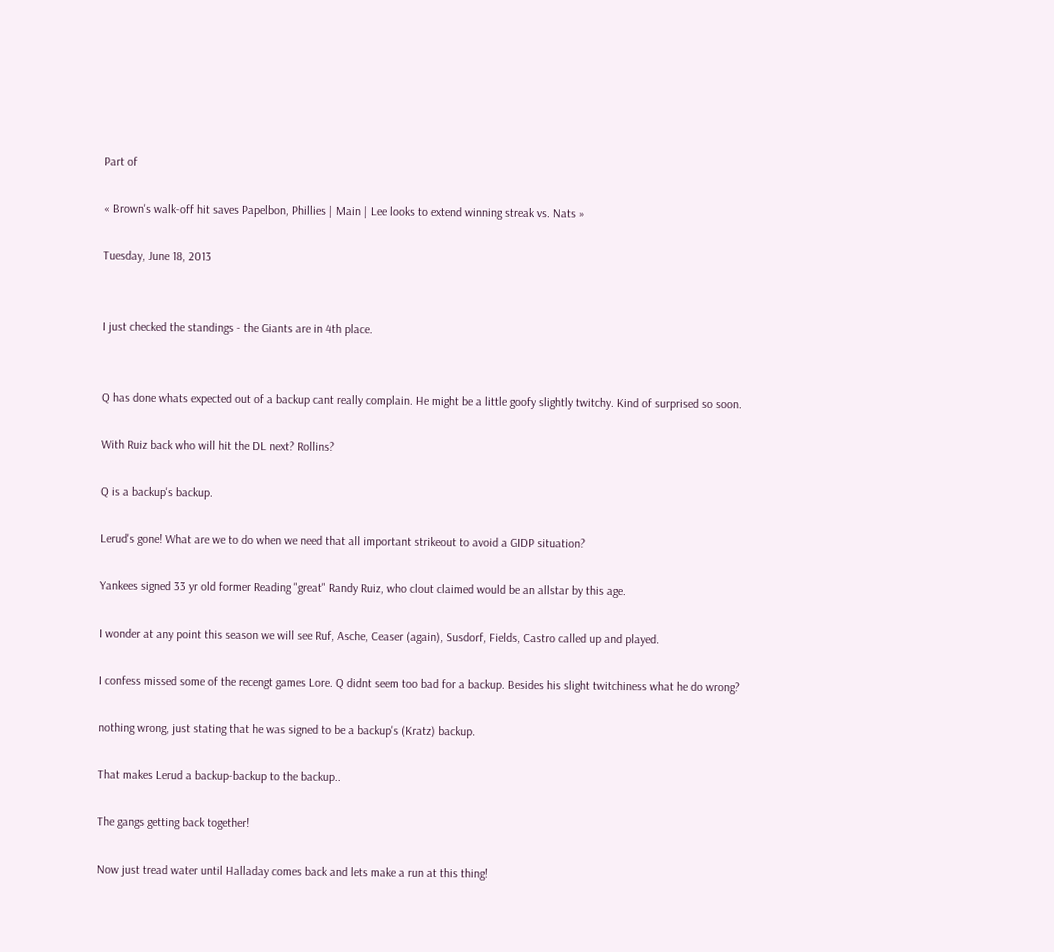Part of

« Brown's walk-off hit saves Papelbon, Phillies | Main | Lee looks to extend winning streak vs. Nats »

Tuesday, June 18, 2013


I just checked the standings - the Giants are in 4th place.


Q has done whats expected out of a backup cant really complain. He might be a little goofy slightly twitchy. Kind of surprised so soon.

With Ruiz back who will hit the DL next? Rollins?

Q is a backup's backup.

Lerud's gone! What are we to do when we need that all important strikeout to avoid a GIDP situation?

Yankees signed 33 yr old former Reading "great" Randy Ruiz, who clout claimed would be an allstar by this age.

I wonder at any point this season we will see Ruf, Asche, Ceaser (again), Susdorf, Fields, Castro called up and played.

I confess missed some of the recengt games Lore. Q didnt seem too bad for a backup. Besides his slight twitchiness what he do wrong?

nothing wrong, just stating that he was signed to be a backup's (Kratz) backup.

That makes Lerud a backup-backup to the backup..

The gangs getting back together!

Now just tread water until Halladay comes back and lets make a run at this thing!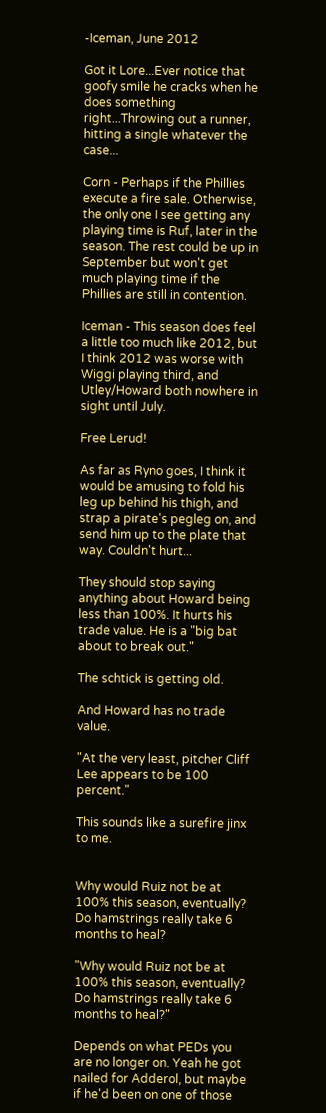-Iceman, June 2012

Got it Lore...Ever notice that goofy smile he cracks when he does something right...Throwing out a runner, hitting a single whatever the case...

Corn - Perhaps if the Phillies execute a fire sale. Otherwise, the only one I see getting any playing time is Ruf, later in the season. The rest could be up in September but won't get much playing time if the Phillies are still in contention.

Iceman - This season does feel a little too much like 2012, but I think 2012 was worse with Wiggi playing third, and Utley/Howard both nowhere in sight until July.

Free Lerud!

As far as Ryno goes, I think it would be amusing to fold his leg up behind his thigh, and strap a pirate's pegleg on, and send him up to the plate that way. Couldn't hurt...

They should stop saying anything about Howard being less than 100%. It hurts his trade value. He is a "big bat about to break out."

The schtick is getting old.

And Howard has no trade value.

"At the very least, pitcher Cliff Lee appears to be 100 percent."

This sounds like a surefire jinx to me.


Why would Ruiz not be at 100% this season, eventually? Do hamstrings really take 6 months to heal?

"Why would Ruiz not be at 100% this season, eventually? Do hamstrings really take 6 months to heal?"

Depends on what PEDs you are no longer on. Yeah he got nailed for Adderol, but maybe if he'd been on one of those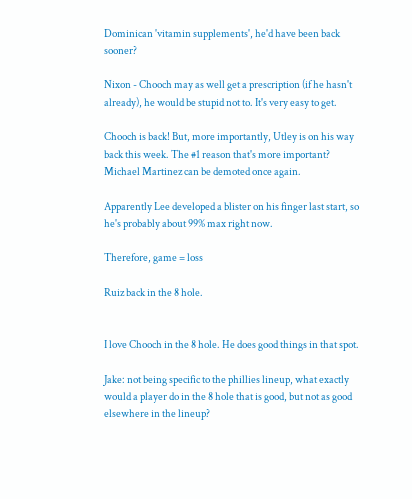Dominican 'vitamin supplements', he'd have been back sooner?

Nixon - Chooch may as well get a prescription (if he hasn't already), he would be stupid not to. It's very easy to get.

Chooch is back! But, more importantly, Utley is on his way back this week. The #1 reason that's more important? Michael Martinez can be demoted once again.

Apparently Lee developed a blister on his finger last start, so he's probably about 99% max right now.

Therefore, game = loss

Ruiz back in the 8 hole.


I love Chooch in the 8 hole. He does good things in that spot.

Jake: not being specific to the phillies lineup, what exactly would a player do in the 8 hole that is good, but not as good elsewhere in the lineup?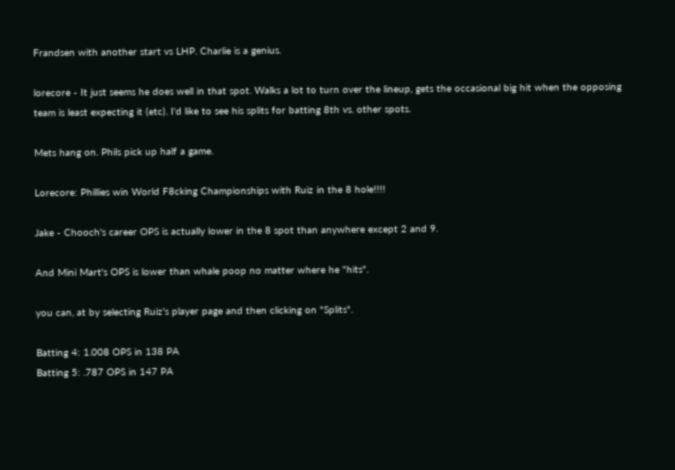Frandsen with another start vs LHP. Charlie is a genius.

lorecore - It just seems he does well in that spot. Walks a lot to turn over the lineup, gets the occasional big hit when the opposing team is least expecting it (etc). I'd like to see his splits for batting 8th vs. other spots.

Mets hang on. Phils pick up half a game.

Lorecore: Phillies win World F8cking Championships with Ruiz in the 8 hole!!!!

Jake - Chooch's career OPS is actually lower in the 8 spot than anywhere except 2 and 9.

And Mini Mart's OPS is lower than whale poop no matter where he "hits".

you can, at by selecting Ruiz's player page and then clicking on "Splits".

Batting 4: 1.008 OPS in 138 PA
Batting 5: .787 OPS in 147 PA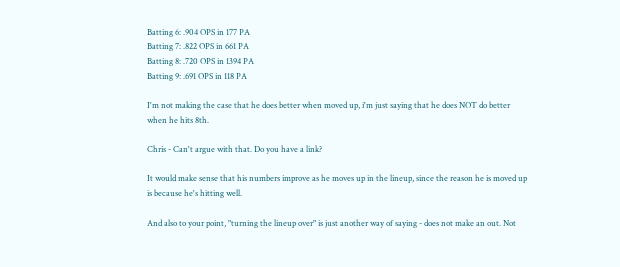Batting 6: .904 OPS in 177 PA
Batting 7: .822 OPS in 661 PA
Batting 8: .720 OPS in 1394 PA
Batting 9: .691 OPS in 118 PA

I'm not making the case that he does better when moved up, i'm just saying that he does NOT do better when he hits 8th.

Chris - Can't argue with that. Do you have a link?

It would make sense that his numbers improve as he moves up in the lineup, since the reason he is moved up is because he's hitting well.

And also to your point, "turning the lineup over" is just another way of saying - does not make an out. Not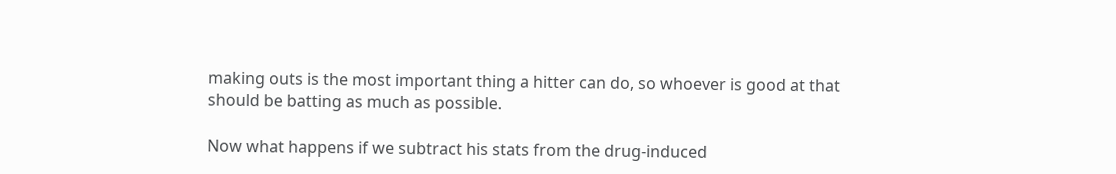making outs is the most important thing a hitter can do, so whoever is good at that should be batting as much as possible.

Now what happens if we subtract his stats from the drug-induced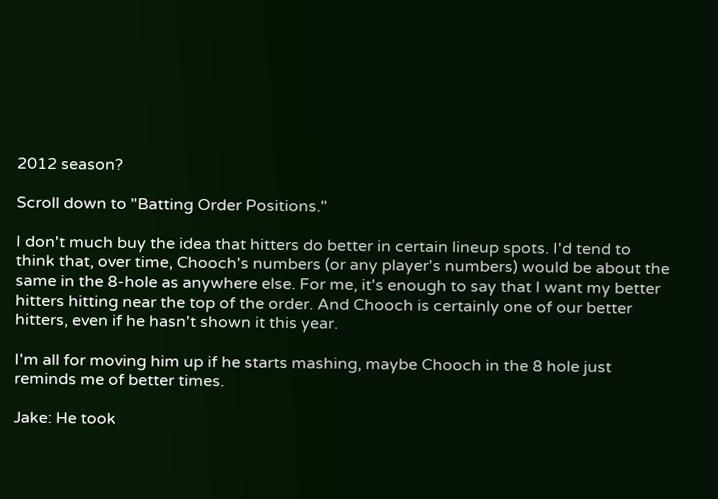2012 season?

Scroll down to "Batting Order Positions."

I don't much buy the idea that hitters do better in certain lineup spots. I'd tend to think that, over time, Chooch's numbers (or any player's numbers) would be about the same in the 8-hole as anywhere else. For me, it's enough to say that I want my better hitters hitting near the top of the order. And Chooch is certainly one of our better hitters, even if he hasn't shown it this year.

I'm all for moving him up if he starts mashing, maybe Chooch in the 8 hole just reminds me of better times.

Jake: He took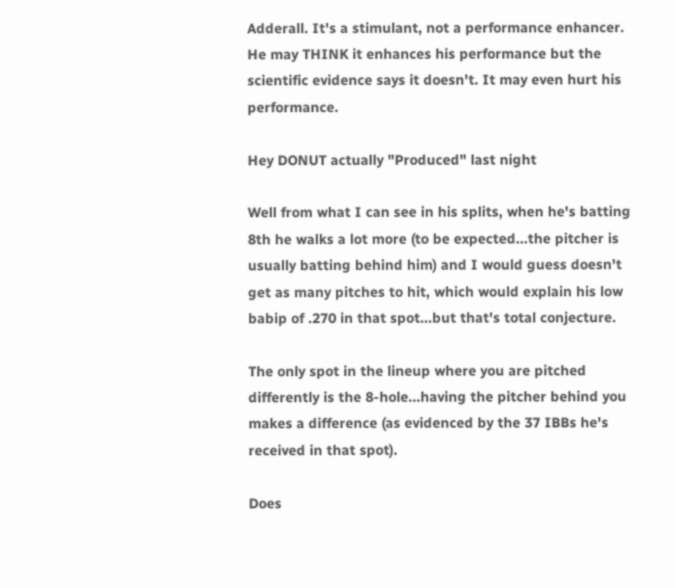Adderall. It's a stimulant, not a performance enhancer. He may THINK it enhances his performance but the scientific evidence says it doesn't. It may even hurt his performance.

Hey DONUT actually "Produced" last night

Well from what I can see in his splits, when he's batting 8th he walks a lot more (to be expected...the pitcher is usually batting behind him) and I would guess doesn't get as many pitches to hit, which would explain his low babip of .270 in that spot...but that's total conjecture.

The only spot in the lineup where you are pitched differently is the 8-hole...having the pitcher behind you makes a difference (as evidenced by the 37 IBBs he's received in that spot).

Does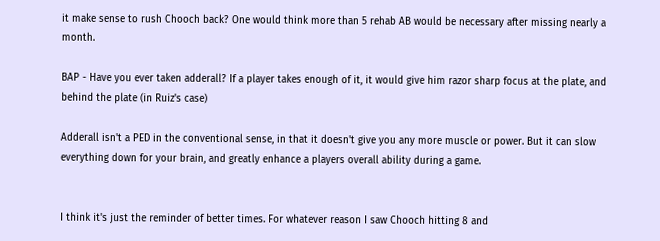it make sense to rush Chooch back? One would think more than 5 rehab AB would be necessary after missing nearly a month.

BAP - Have you ever taken adderall? If a player takes enough of it, it would give him razor sharp focus at the plate, and behind the plate (in Ruiz's case)

Adderall isn't a PED in the conventional sense, in that it doesn't give you any more muscle or power. But it can slow everything down for your brain, and greatly enhance a players overall ability during a game.


I think it's just the reminder of better times. For whatever reason I saw Chooch hitting 8 and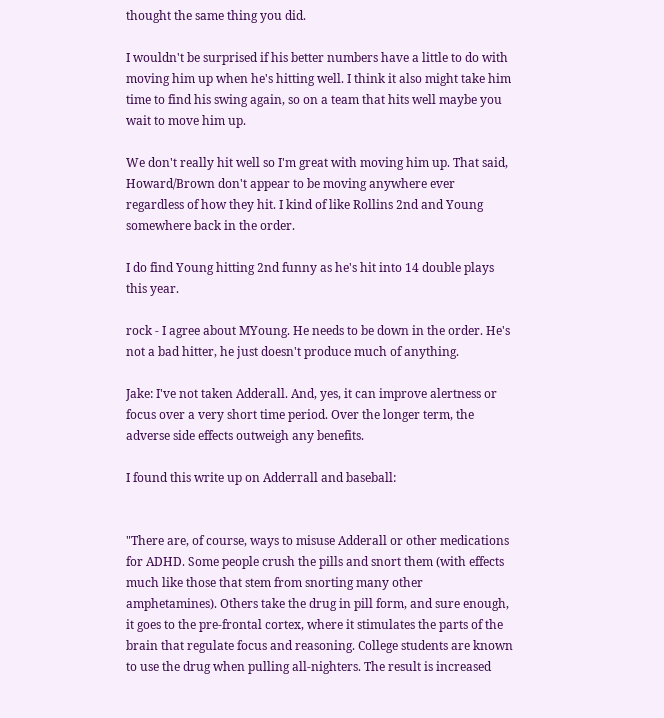thought the same thing you did.

I wouldn't be surprised if his better numbers have a little to do with moving him up when he's hitting well. I think it also might take him time to find his swing again, so on a team that hits well maybe you wait to move him up.

We don't really hit well so I'm great with moving him up. That said, Howard/Brown don't appear to be moving anywhere ever regardless of how they hit. I kind of like Rollins 2nd and Young somewhere back in the order.

I do find Young hitting 2nd funny as he's hit into 14 double plays this year.

rock - I agree about MYoung. He needs to be down in the order. He's not a bad hitter, he just doesn't produce much of anything.

Jake: I've not taken Adderall. And, yes, it can improve alertness or focus over a very short time period. Over the longer term, the adverse side effects outweigh any benefits.

I found this write up on Adderrall and baseball:


"There are, of course, ways to misuse Adderall or other medications for ADHD. Some people crush the pills and snort them (with effects much like those that stem from snorting many other amphetamines). Others take the drug in pill form, and sure enough, it goes to the pre-frontal cortex, where it stimulates the parts of the brain that regulate focus and reasoning. College students are known to use the drug when pulling all-nighters. The result is increased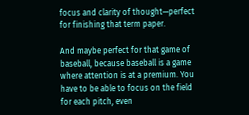focus and clarity of thought—perfect for finishing that term paper.

And maybe perfect for that game of baseball, because baseball is a game where attention is at a premium. You have to be able to focus on the field for each pitch, even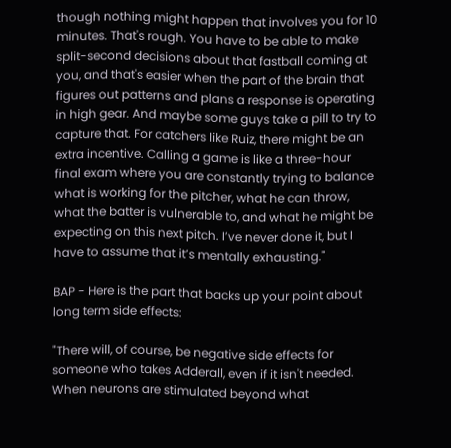though nothing might happen that involves you for 10 minutes. That's rough. You have to be able to make split-second decisions about that fastball coming at you, and that's easier when the part of the brain that figures out patterns and plans a response is operating in high gear. And maybe some guys take a pill to try to capture that. For catchers like Ruiz, there might be an extra incentive. Calling a game is like a three-hour final exam where you are constantly trying to balance what is working for the pitcher, what he can throw, what the batter is vulnerable to, and what he might be expecting on this next pitch. I’ve never done it, but I have to assume that it’s mentally exhausting."

BAP - Here is the part that backs up your point about long term side effects:

"There will, of course, be negative side effects for someone who takes Adderall, even if it isn't needed. When neurons are stimulated beyond what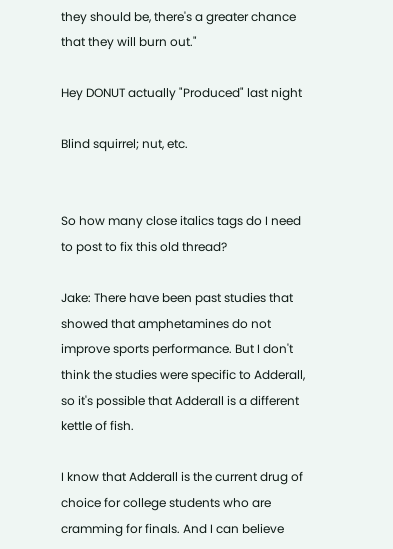they should be, there's a greater chance that they will burn out."

Hey DONUT actually "Produced" last night

Blind squirrel; nut, etc.


So how many close italics tags do I need to post to fix this old thread?

Jake: There have been past studies that showed that amphetamines do not improve sports performance. But I don't think the studies were specific to Adderall, so it's possible that Adderall is a different kettle of fish.

I know that Adderall is the current drug of choice for college students who are cramming for finals. And I can believe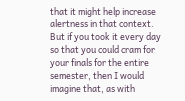that it might help increase alertness in that context. But if you took it every day so that you could cram for your finals for the entire semester, then I would imagine that, as with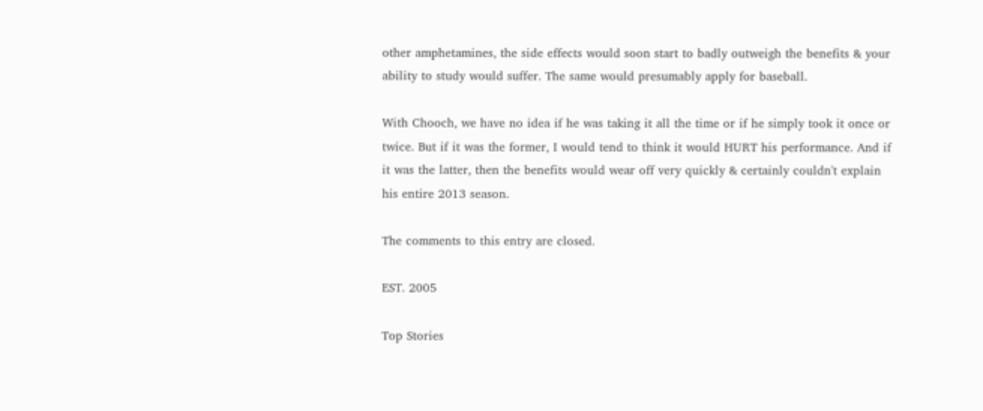other amphetamines, the side effects would soon start to badly outweigh the benefits & your ability to study would suffer. The same would presumably apply for baseball.

With Chooch, we have no idea if he was taking it all the time or if he simply took it once or twice. But if it was the former, I would tend to think it would HURT his performance. And if it was the latter, then the benefits would wear off very quickly & certainly couldn't explain his entire 2013 season.

The comments to this entry are closed.

EST. 2005

Top Stories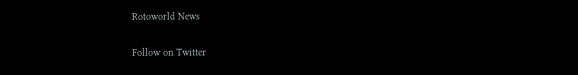Rotoworld News

Follow on Twitter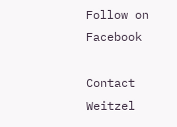Follow on Facebook

Contact Weitzel